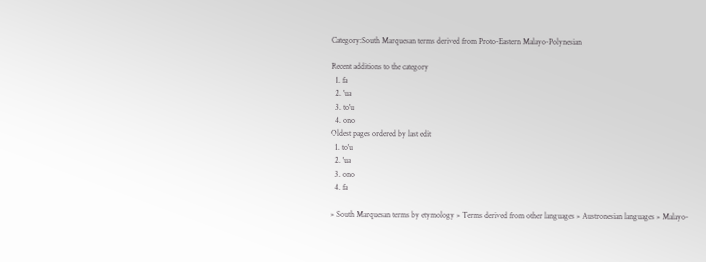Category:South Marquesan terms derived from Proto-Eastern Malayo-Polynesian

Recent additions to the category
  1. fa
  2. 'ua
  3. to'u
  4. ono
Oldest pages ordered by last edit
  1. to'u
  2. 'ua
  3. ono
  4. fa

» South Marquesan terms by etymology » Terms derived from other languages » Austronesian languages » Malayo-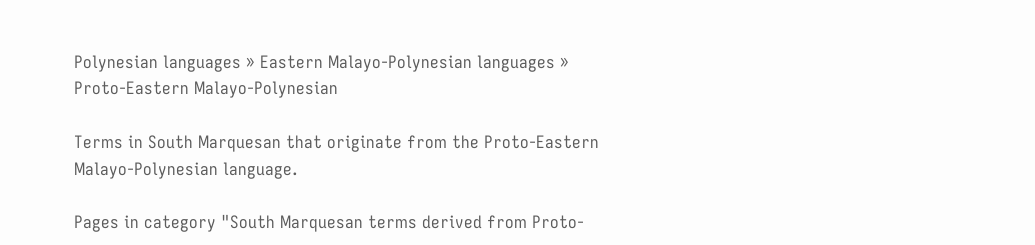Polynesian languages » Eastern Malayo-Polynesian languages » Proto-Eastern Malayo-Polynesian

Terms in South Marquesan that originate from the Proto-Eastern Malayo-Polynesian language.

Pages in category "South Marquesan terms derived from Proto-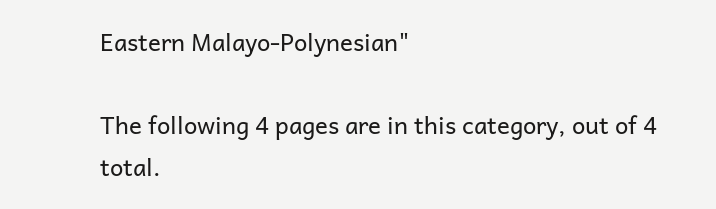Eastern Malayo-Polynesian"

The following 4 pages are in this category, out of 4 total.